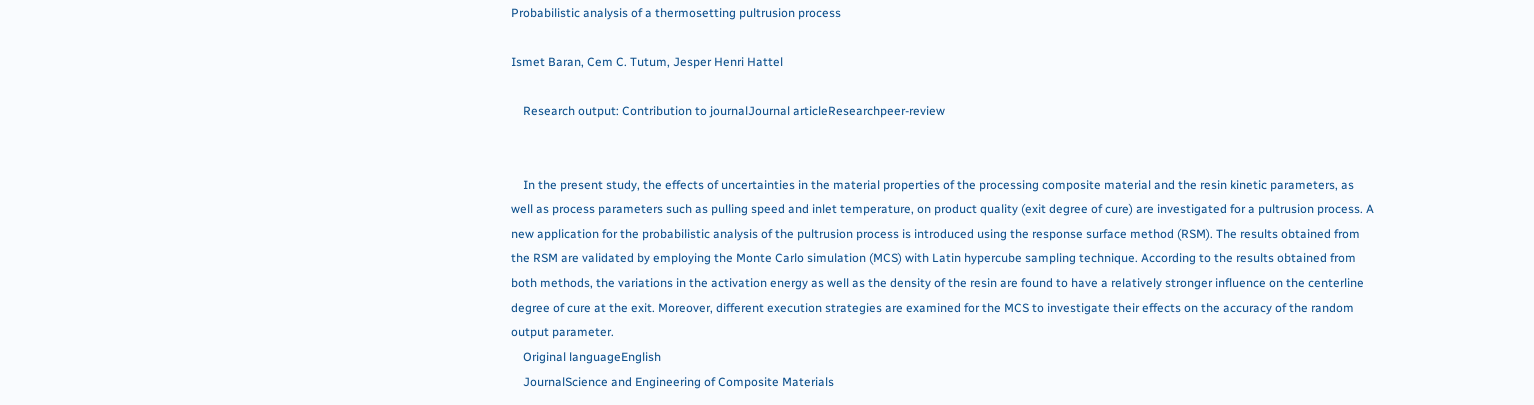Probabilistic analysis of a thermosetting pultrusion process

Ismet Baran, Cem C. Tutum, Jesper Henri Hattel

    Research output: Contribution to journalJournal articleResearchpeer-review


    In the present study, the effects of uncertainties in the material properties of the processing composite material and the resin kinetic parameters, as well as process parameters such as pulling speed and inlet temperature, on product quality (exit degree of cure) are investigated for a pultrusion process. A new application for the probabilistic analysis of the pultrusion process is introduced using the response surface method (RSM). The results obtained from the RSM are validated by employing the Monte Carlo simulation (MCS) with Latin hypercube sampling technique. According to the results obtained from both methods, the variations in the activation energy as well as the density of the resin are found to have a relatively stronger influence on the centerline degree of cure at the exit. Moreover, different execution strategies are examined for the MCS to investigate their effects on the accuracy of the random output parameter.
    Original languageEnglish
    JournalScience and Engineering of Composite Materials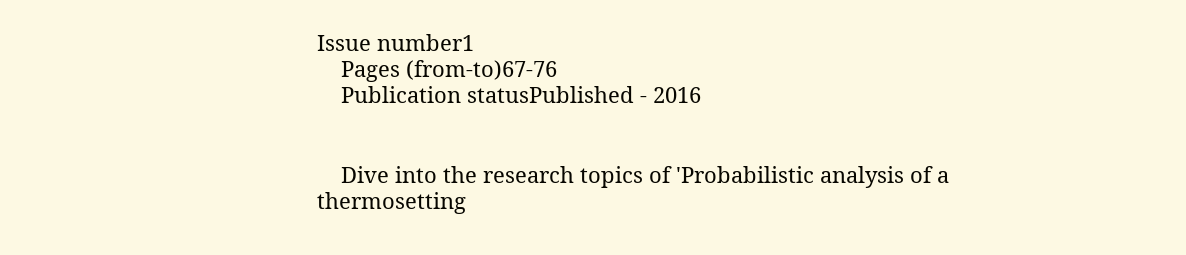Issue number1
    Pages (from-to)67-76
    Publication statusPublished - 2016


    Dive into the research topics of 'Probabilistic analysis of a thermosetting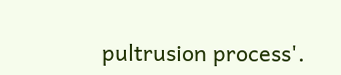pultrusion process'.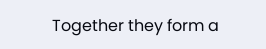Together they form a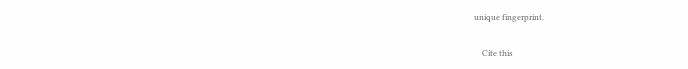unique fingerprint.

    Cite this